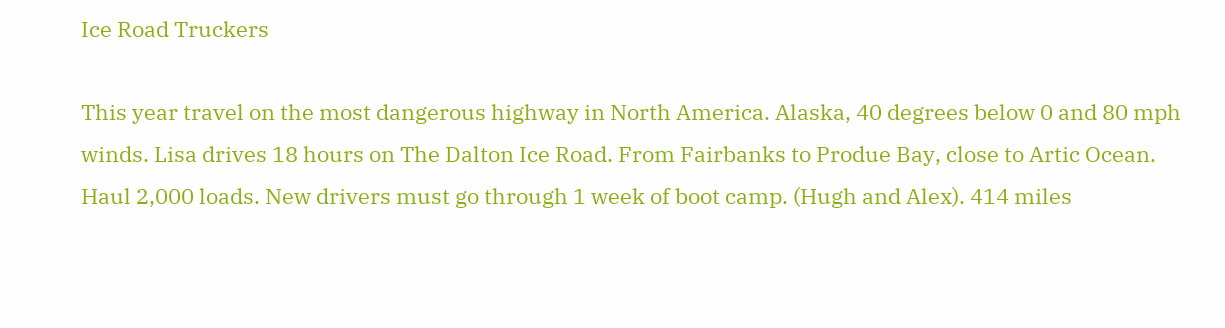Ice Road Truckers

This year travel on the most dangerous highway in North America. Alaska, 40 degrees below 0 and 80 mph winds. Lisa drives 18 hours on The Dalton Ice Road. From Fairbanks to Produe Bay, close to Artic Ocean. Haul 2,000 loads. New drivers must go through 1 week of boot camp. (Hugh and Alex). 414 miles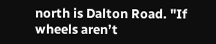north is Dalton Road. "If wheels aren’t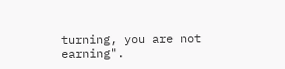turning, you are not earning".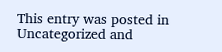This entry was posted in Uncategorized and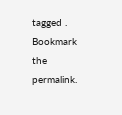tagged . Bookmark the permalink.